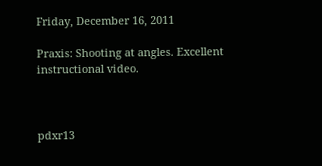Friday, December 16, 2011

Praxis: Shooting at angles. Excellent instructional video.



pdxr13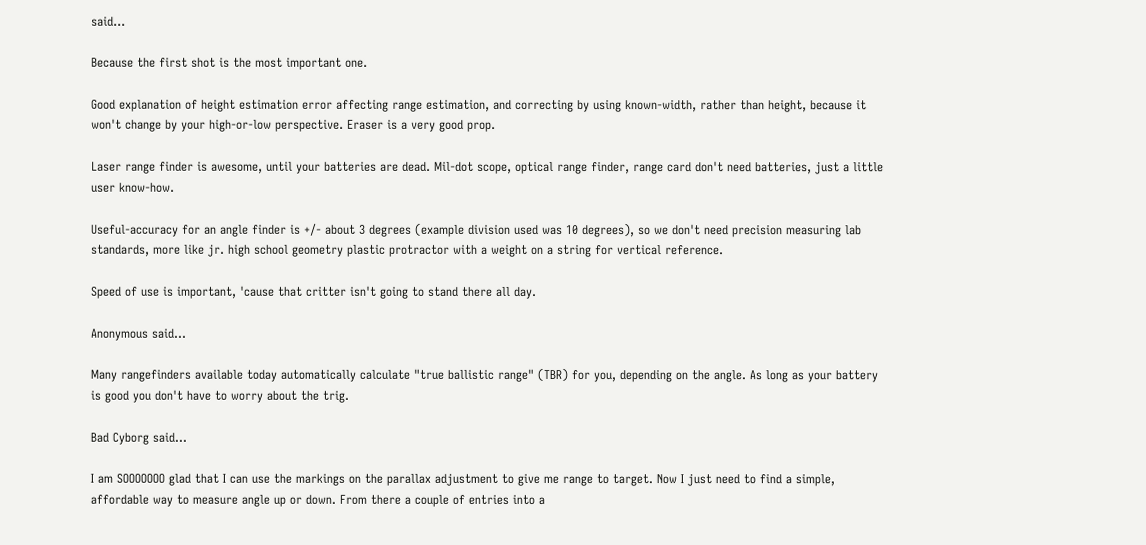said...

Because the first shot is the most important one.

Good explanation of height estimation error affecting range estimation, and correcting by using known-width, rather than height, because it won't change by your high-or-low perspective. Eraser is a very good prop.

Laser range finder is awesome, until your batteries are dead. Mil-dot scope, optical range finder, range card don't need batteries, just a little user know-how.

Useful-accuracy for an angle finder is +/- about 3 degrees (example division used was 10 degrees), so we don't need precision measuring lab standards, more like jr. high school geometry plastic protractor with a weight on a string for vertical reference.

Speed of use is important, 'cause that critter isn't going to stand there all day.

Anonymous said...

Many rangefinders available today automatically calculate "true ballistic range" (TBR) for you, depending on the angle. As long as your battery is good you don't have to worry about the trig.

Bad Cyborg said...

I am SOOOOOOO glad that I can use the markings on the parallax adjustment to give me range to target. Now I just need to find a simple, affordable way to measure angle up or down. From there a couple of entries into a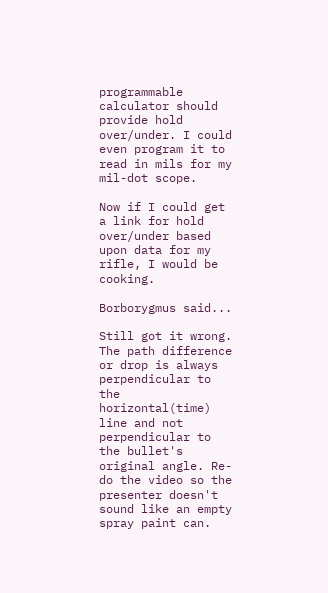programmable calculator should provide hold over/under. I could even program it to read in mils for my mil-dot scope.

Now if I could get a link for hold over/under based upon data for my rifle, I would be cooking.

Borborygmus said...

Still got it wrong. The path difference or drop is always perpendicular to the horizontal(time) line and not perpendicular to the bullet's original angle. Re-do the video so the presenter doesn't sound like an empty spray paint can.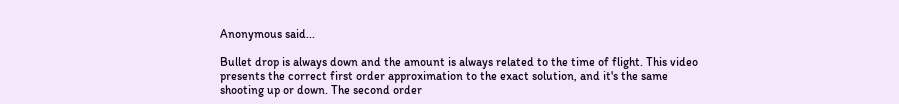Anonymous said...

Bullet drop is always down and the amount is always related to the time of flight. This video presents the correct first order approximation to the exact solution, and it's the same shooting up or down. The second order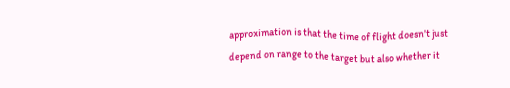approximation is that the time of flight doesn't just depend on range to the target but also whether it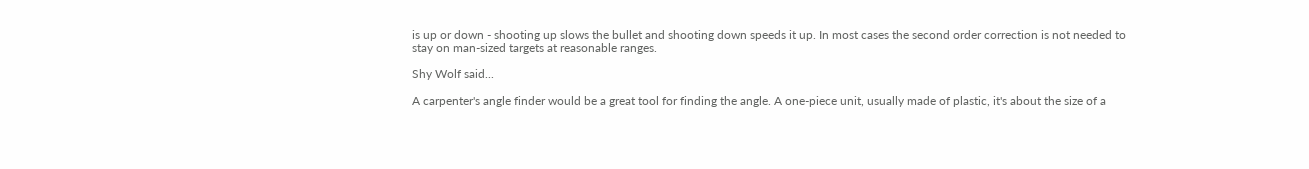is up or down - shooting up slows the bullet and shooting down speeds it up. In most cases the second order correction is not needed to stay on man-sized targets at reasonable ranges.

Shy Wolf said...

A carpenter's angle finder would be a great tool for finding the angle. A one-piece unit, usually made of plastic, it's about the size of a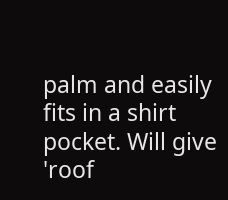palm and easily fits in a shirt pocket. Will give 'roof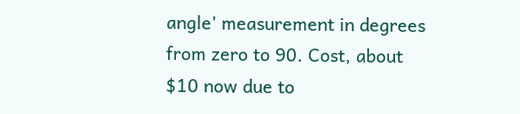angle' measurement in degrees from zero to 90. Cost, about $10 now due to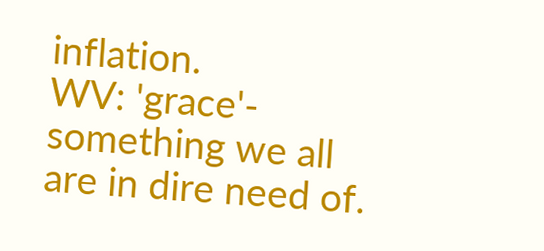inflation.
WV: 'grace'- something we all are in dire need of.